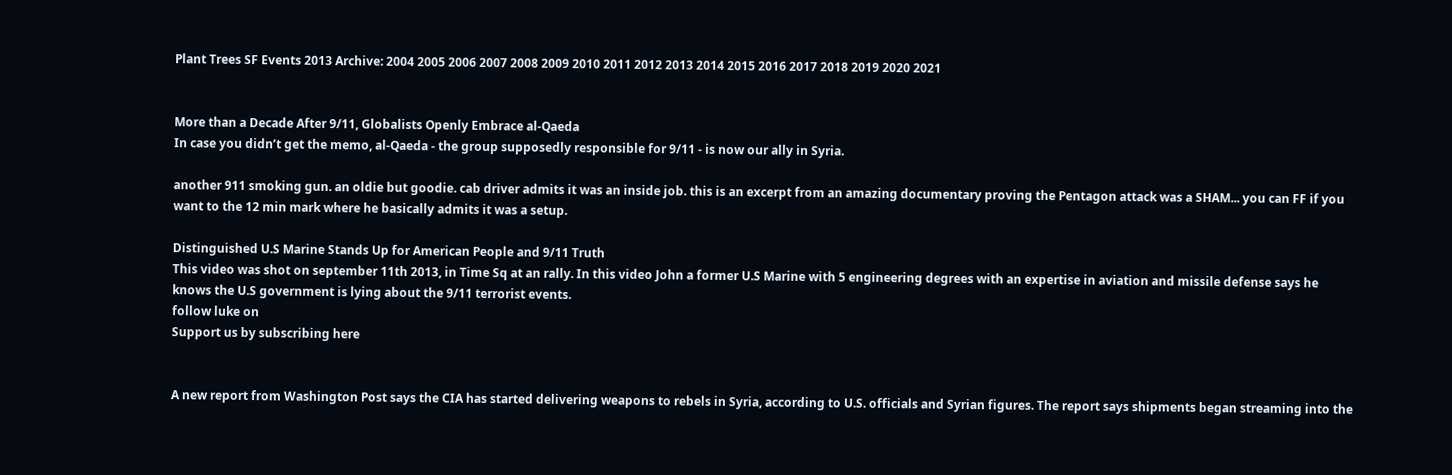Plant Trees SF Events 2013 Archive: 2004 2005 2006 2007 2008 2009 2010 2011 2012 2013 2014 2015 2016 2017 2018 2019 2020 2021


More than a Decade After 9/11, Globalists Openly Embrace al-Qaeda
In case you didn’t get the memo, al-Qaeda - the group supposedly responsible for 9/11 - is now our ally in Syria.

another 911 smoking gun. an oldie but goodie. cab driver admits it was an inside job. this is an excerpt from an amazing documentary proving the Pentagon attack was a SHAM... you can FF if you want to the 12 min mark where he basically admits it was a setup.

Distinguished U.S Marine Stands Up for American People and 9/11 Truth
This video was shot on september 11th 2013, in Time Sq at an rally. In this video John a former U.S Marine with 5 engineering degrees with an expertise in aviation and missile defense says he knows the U.S government is lying about the 9/11 terrorist events.
follow luke on
Support us by subscribing here


A new report from Washington Post says the CIA has started delivering weapons to rebels in Syria, according to U.S. officials and Syrian figures. The report says shipments began streaming into the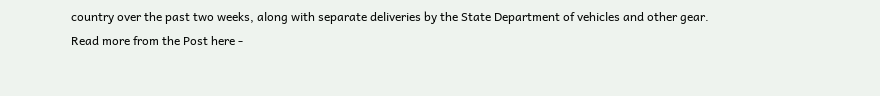country over the past two weeks, along with separate deliveries by the State Department of vehicles and other gear.
Read more from the Post here -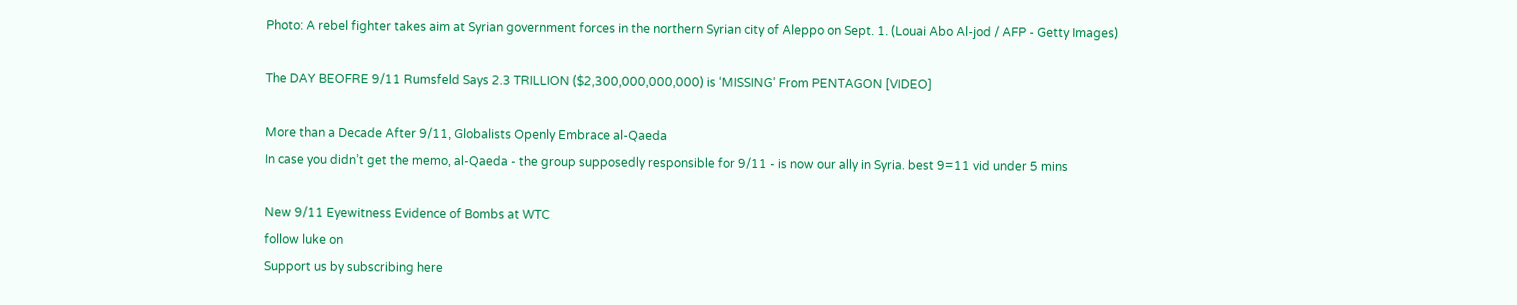Photo: A rebel fighter takes aim at Syrian government forces in the northern Syrian city of Aleppo on Sept. 1. (Louai Abo Al-jod / AFP - Getty Images)

The DAY BEOFRE 9/11 Rumsfeld Says 2.3 TRILLION ($2,300,000,000,000) is ‘MISSING’ From PENTAGON [VIDEO]

More than a Decade After 9/11, Globalists Openly Embrace al-Qaeda
In case you didn’t get the memo, al-Qaeda - the group supposedly responsible for 9/11 - is now our ally in Syria. best 9=11 vid under 5 mins

New 9/11 Eyewitness Evidence of Bombs at WTC
follow luke on
Support us by subscribing here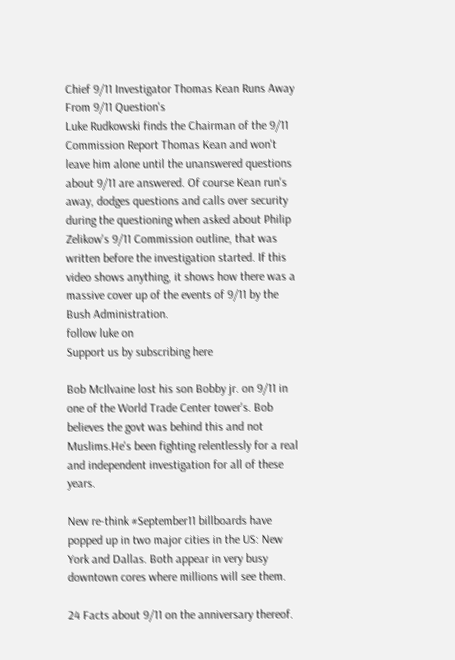Chief 9/11 Investigator Thomas Kean Runs Away From 9/11 Question's
Luke Rudkowski finds the Chairman of the 9/11 Commission Report Thomas Kean and won't leave him alone until the unanswered questions about 9/11 are answered. Of course Kean run's away, dodges questions and calls over security during the questioning when asked about Philip Zelikow's 9/11 Commission outline, that was written before the investigation started. If this video shows anything, it shows how there was a massive cover up of the events of 9/11 by the Bush Administration.
follow luke on
Support us by subscribing here

Bob McIlvaine lost his son Bobby jr. on 9/11 in one of the World Trade Center tower's. Bob believes the govt was behind this and not Muslims.He's been fighting relentlessly for a real and independent investigation for all of these years.

New re-think #September11 billboards have popped up in two major cities in the US: New York and Dallas. Both appear in very busy downtown cores where millions will see them.

24 Facts about 9/11 on the anniversary thereof.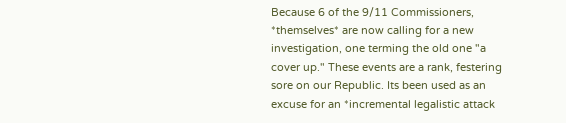Because 6 of the 9/11 Commissioners, *themselves* are now calling for a new investigation, one terming the old one "a cover up." These events are a rank, festering sore on our Republic. Its been used as an excuse for an *incremental legalistic attack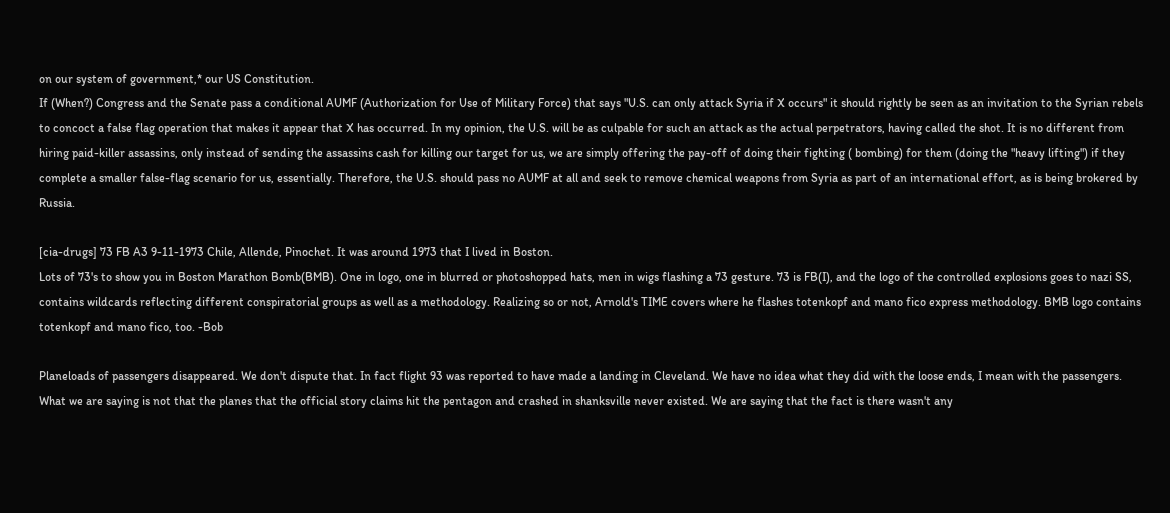on our system of government,* our US Constitution.
If (When?) Congress and the Senate pass a conditional AUMF (Authorization for Use of Military Force) that says "U.S. can only attack Syria if X occurs" it should rightly be seen as an invitation to the Syrian rebels to concoct a false flag operation that makes it appear that X has occurred. In my opinion, the U.S. will be as culpable for such an attack as the actual perpetrators, having called the shot. It is no different from hiring paid-killer assassins, only instead of sending the assassins cash for killing our target for us, we are simply offering the pay-off of doing their fighting ( bombing) for them (doing the "heavy lifting") if they complete a smaller false-flag scenario for us, essentially. Therefore, the U.S. should pass no AUMF at all and seek to remove chemical weapons from Syria as part of an international effort, as is being brokered by Russia.

[cia-drugs] 73 FB A3 9-11-1973 Chile, Allende, Pinochet. It was around 1973 that I lived in Boston.
Lots of 73's to show you in Boston Marathon Bomb(BMB). One in logo, one in blurred or photoshopped hats, men in wigs flashing a 73 gesture. 73 is FB(I), and the logo of the controlled explosions goes to nazi SS, contains wildcards reflecting different conspiratorial groups as well as a methodology. Realizing so or not, Arnold's TIME covers where he flashes totenkopf and mano fico express methodology. BMB logo contains totenkopf and mano fico, too. -Bob

Planeloads of passengers disappeared. We don't dispute that. In fact flight 93 was reported to have made a landing in Cleveland. We have no idea what they did with the loose ends, I mean with the passengers.
What we are saying is not that the planes that the official story claims hit the pentagon and crashed in shanksville never existed. We are saying that the fact is there wasn't any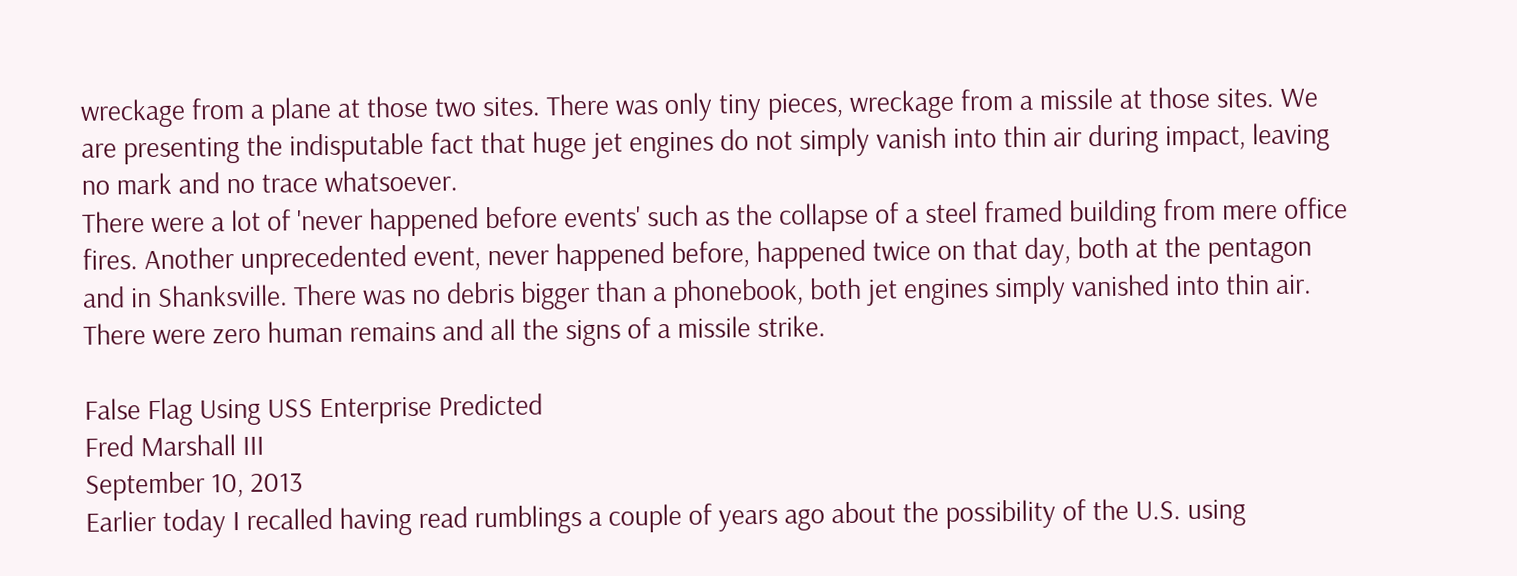wreckage from a plane at those two sites. There was only tiny pieces, wreckage from a missile at those sites. We are presenting the indisputable fact that huge jet engines do not simply vanish into thin air during impact, leaving no mark and no trace whatsoever.
There were a lot of 'never happened before events' such as the collapse of a steel framed building from mere office fires. Another unprecedented event, never happened before, happened twice on that day, both at the pentagon and in Shanksville. There was no debris bigger than a phonebook, both jet engines simply vanished into thin air. There were zero human remains and all the signs of a missile strike.

False Flag Using USS Enterprise Predicted
Fred Marshall III
September 10, 2013
Earlier today I recalled having read rumblings a couple of years ago about the possibility of the U.S. using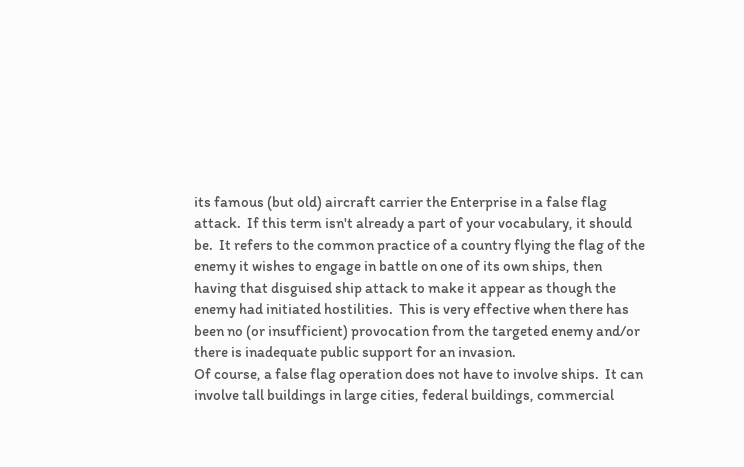its famous (but old) aircraft carrier the Enterprise in a false flag attack.  If this term isn't already a part of your vocabulary, it should be.  It refers to the common practice of a country flying the flag of the enemy it wishes to engage in battle on one of its own ships, then having that disguised ship attack to make it appear as though the enemy had initiated hostilities.  This is very effective when there has been no (or insufficient) provocation from the targeted enemy and/or there is inadequate public support for an invasion.
Of course, a false flag operation does not have to involve ships.  It can involve tall buildings in large cities, federal buildings, commercial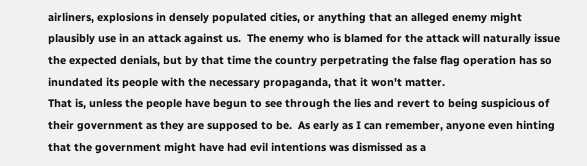airliners, explosions in densely populated cities, or anything that an alleged enemy might plausibly use in an attack against us.  The enemy who is blamed for the attack will naturally issue the expected denials, but by that time the country perpetrating the false flag operation has so inundated its people with the necessary propaganda, that it won't matter.
That is, unless the people have begun to see through the lies and revert to being suspicious of their government as they are supposed to be.  As early as I can remember, anyone even hinting that the government might have had evil intentions was dismissed as a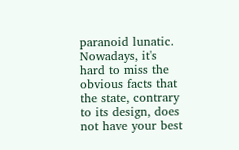paranoid lunatic.  Nowadays, it's hard to miss the obvious facts that the state, contrary to its design, does not have your best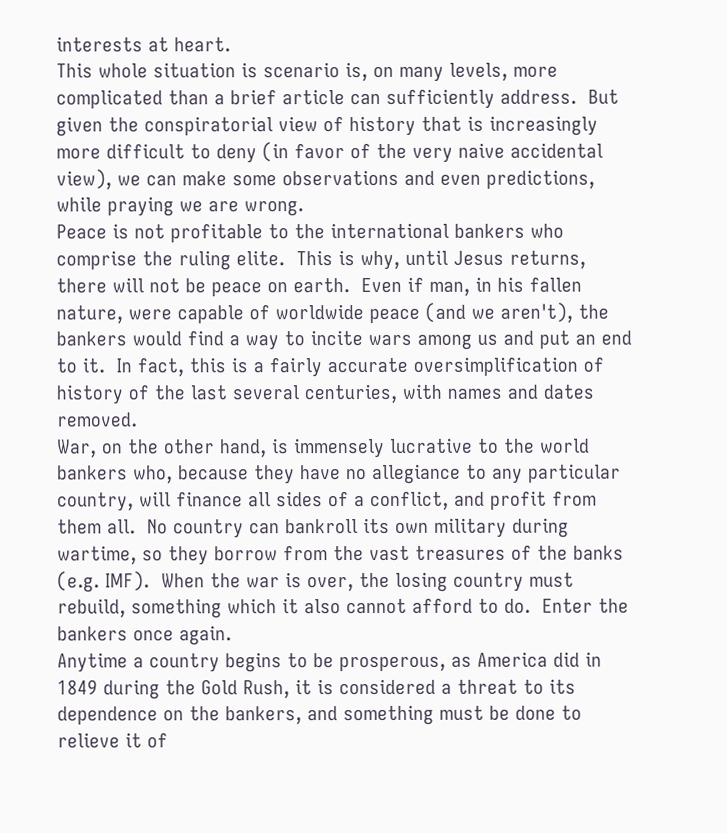interests at heart.
This whole situation is scenario is, on many levels, more complicated than a brief article can sufficiently address.  But given the conspiratorial view of history that is increasingly more difficult to deny (in favor of the very naive accidental view), we can make some observations and even predictions, while praying we are wrong.
Peace is not profitable to the international bankers who comprise the ruling elite.  This is why, until Jesus returns, there will not be peace on earth.  Even if man, in his fallen nature, were capable of worldwide peace (and we aren't), the bankers would find a way to incite wars among us and put an end to it.  In fact, this is a fairly accurate oversimplification of history of the last several centuries, with names and dates removed.
War, on the other hand, is immensely lucrative to the world bankers who, because they have no allegiance to any particular country, will finance all sides of a conflict, and profit from them all.  No country can bankroll its own military during wartime, so they borrow from the vast treasures of the banks (e.g. IMF).  When the war is over, the losing country must rebuild, something which it also cannot afford to do.  Enter the bankers once again.
Anytime a country begins to be prosperous, as America did in 1849 during the Gold Rush, it is considered a threat to its dependence on the bankers, and something must be done to relieve it of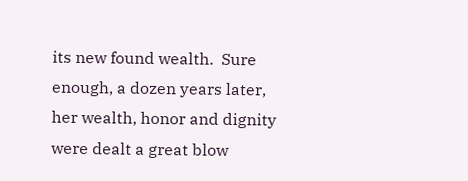its new found wealth.  Sure enough, a dozen years later, her wealth, honor and dignity were dealt a great blow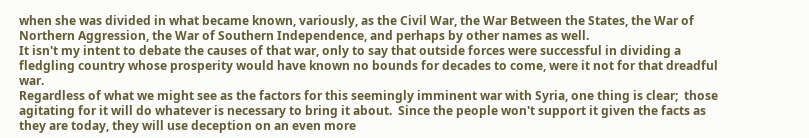when she was divided in what became known, variously, as the Civil War, the War Between the States, the War of Northern Aggression, the War of Southern Independence, and perhaps by other names as well.
It isn't my intent to debate the causes of that war, only to say that outside forces were successful in dividing a fledgling country whose prosperity would have known no bounds for decades to come, were it not for that dreadful war.
Regardless of what we might see as the factors for this seemingly imminent war with Syria, one thing is clear;  those agitating for it will do whatever is necessary to bring it about.  Since the people won't support it given the facts as they are today, they will use deception on an even more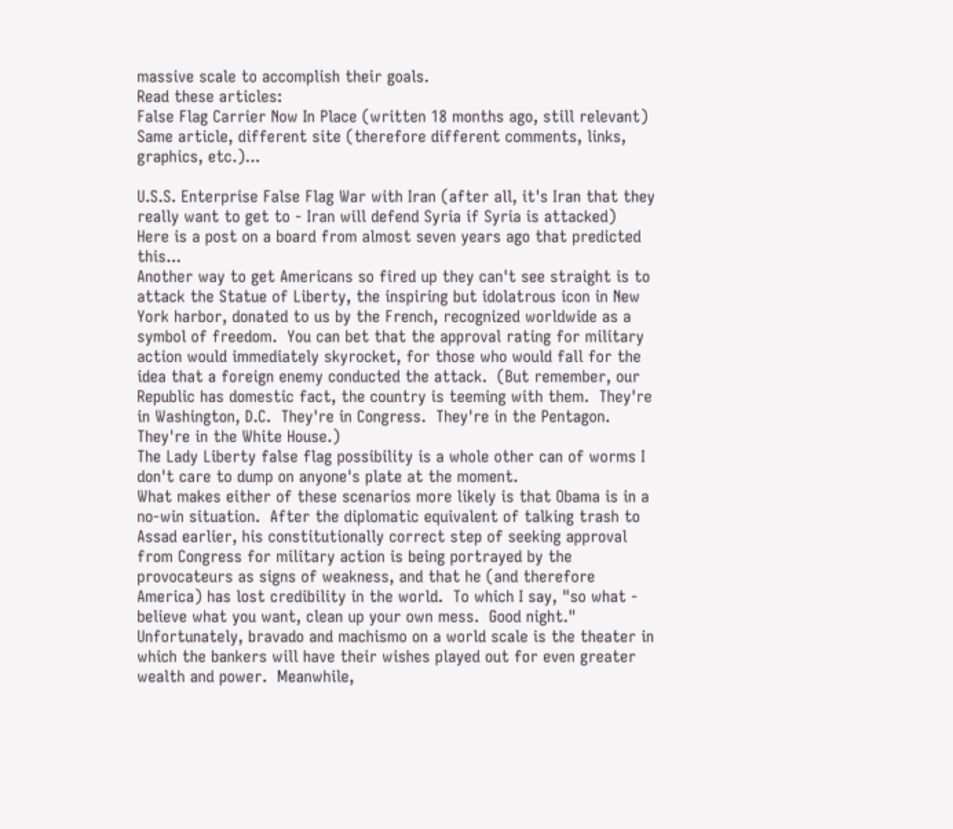massive scale to accomplish their goals.
Read these articles:
False Flag Carrier Now In Place (written 18 months ago, still relevant)
Same article, different site (therefore different comments, links, graphics, etc.)...

U.S.S. Enterprise False Flag War with Iran (after all, it's Iran that they really want to get to - Iran will defend Syria if Syria is attacked)
Here is a post on a board from almost seven years ago that predicted this...
Another way to get Americans so fired up they can't see straight is to attack the Statue of Liberty, the inspiring but idolatrous icon in New York harbor, donated to us by the French, recognized worldwide as a symbol of freedom.  You can bet that the approval rating for military action would immediately skyrocket, for those who would fall for the idea that a foreign enemy conducted the attack.  (But remember, our Republic has domestic fact, the country is teeming with them.  They're in Washington, D.C.  They're in Congress.  They're in the Pentagon.  They're in the White House.)
The Lady Liberty false flag possibility is a whole other can of worms I don't care to dump on anyone's plate at the moment.
What makes either of these scenarios more likely is that Obama is in a no-win situation.  After the diplomatic equivalent of talking trash to Assad earlier, his constitutionally correct step of seeking approval from Congress for military action is being portrayed by the provocateurs as signs of weakness, and that he (and therefore America) has lost credibility in the world.  To which I say, "so what - believe what you want, clean up your own mess.  Good night."
Unfortunately, bravado and machismo on a world scale is the theater in which the bankers will have their wishes played out for even greater wealth and power.  Meanwhile,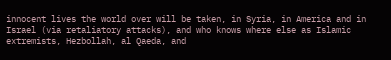innocent lives the world over will be taken, in Syria, in America and in Israel (via retaliatory attacks), and who knows where else as Islamic extremists, Hezbollah, al Qaeda, and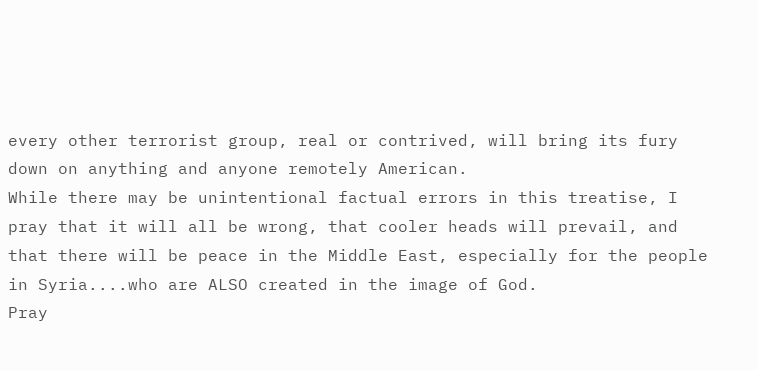every other terrorist group, real or contrived, will bring its fury down on anything and anyone remotely American.
While there may be unintentional factual errors in this treatise, I pray that it will all be wrong, that cooler heads will prevail, and that there will be peace in the Middle East, especially for the people in Syria....who are ALSO created in the image of God.
Pray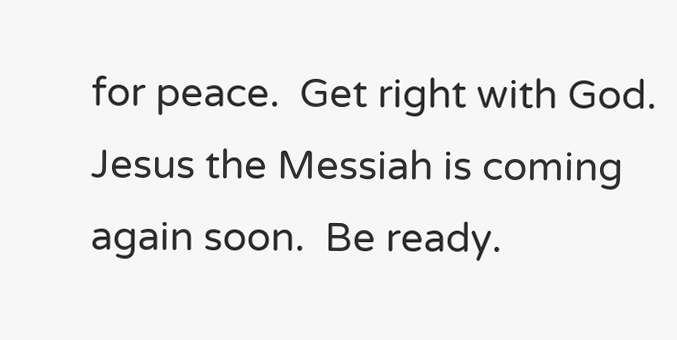for peace.  Get right with God.
Jesus the Messiah is coming again soon.  Be ready.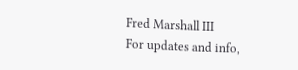Fred Marshall III
For updates and info,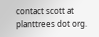contact scott at planttrees dot org.